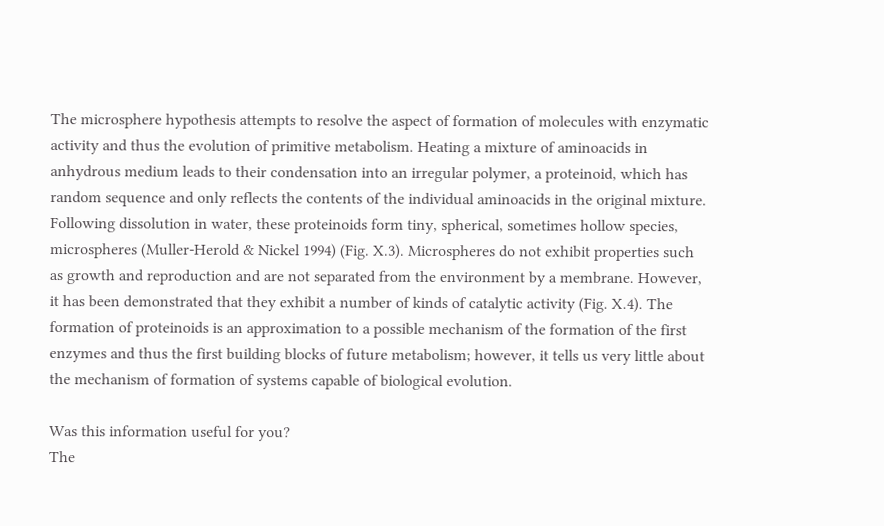The microsphere hypothesis attempts to resolve the aspect of formation of molecules with enzymatic activity and thus the evolution of primitive metabolism. Heating a mixture of aminoacids in anhydrous medium leads to their condensation into an irregular polymer, a proteinoid, which has random sequence and only reflects the contents of the individual aminoacids in the original mixture. Following dissolution in water, these proteinoids form tiny, spherical, sometimes hollow species, microspheres (Muller-Herold & Nickel 1994) (Fig. X.3). Microspheres do not exhibit properties such as growth and reproduction and are not separated from the environment by a membrane. However, it has been demonstrated that they exhibit a number of kinds of catalytic activity (Fig. X.4). The formation of proteinoids is an approximation to a possible mechanism of the formation of the first enzymes and thus the first building blocks of future metabolism; however, it tells us very little about the mechanism of formation of systems capable of biological evolution.

Was this information useful for you?
The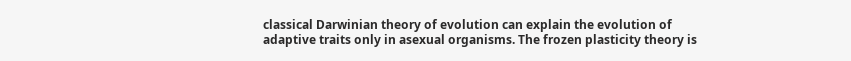classical Darwinian theory of evolution can explain the evolution of adaptive traits only in asexual organisms. The frozen plasticity theory is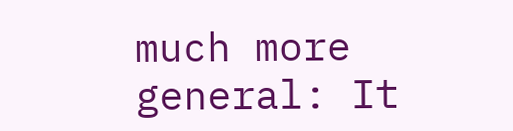much more general: It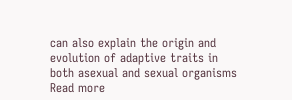can also explain the origin and evolution of adaptive traits in both asexual and sexual organisms Read more